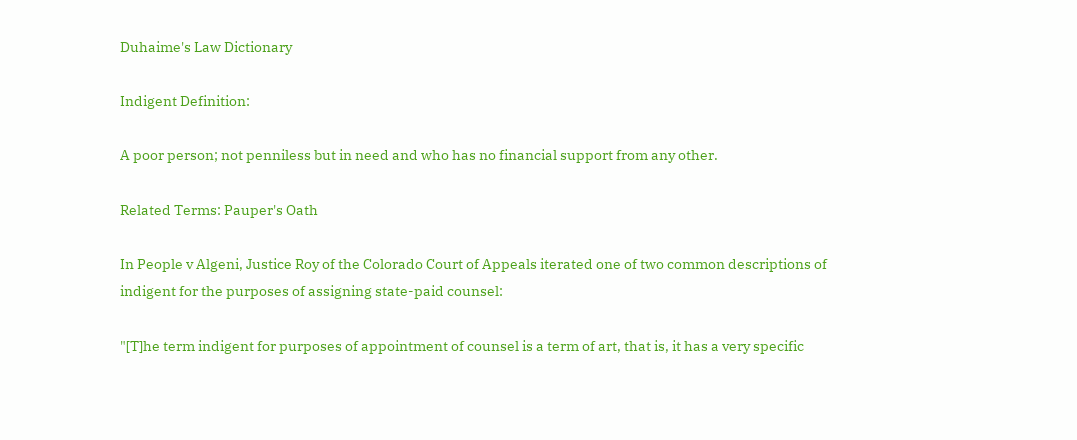Duhaime's Law Dictionary

Indigent Definition:

A poor person; not penniless but in need and who has no financial support from any other.

Related Terms: Pauper's Oath

In People v Algeni, Justice Roy of the Colorado Court of Appeals iterated one of two common descriptions of indigent for the purposes of assigning state-paid counsel:

"[T]he term indigent for purposes of appointment of counsel is a term of art, that is, it has a very specific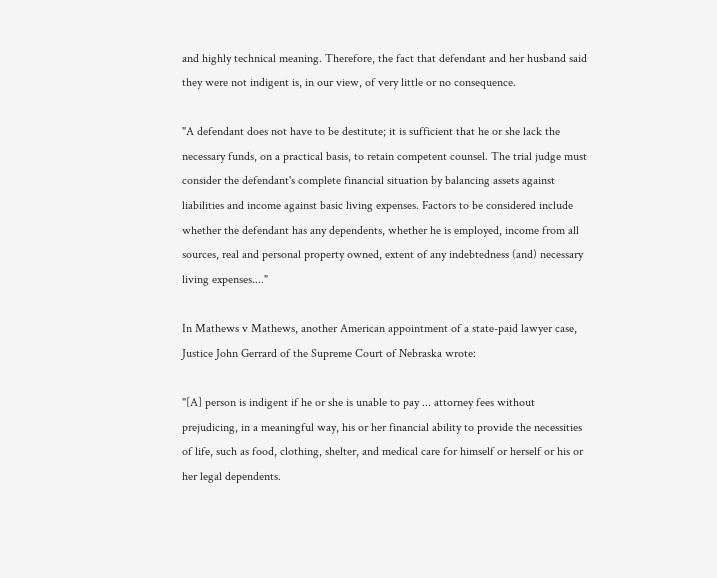and highly technical meaning. Therefore, the fact that defendant and her husband said they were not indigent is, in our view, of very little or no consequence.

"A defendant does not have to be destitute; it is sufficient that he or she lack the necessary funds, on a practical basis, to retain competent counsel. The trial judge must consider the defendant's complete financial situation by balancing assets against liabilities and income against basic living expenses. Factors to be considered include whether the defendant has any dependents, whether he is employed, income from all sources, real and personal property owned, extent of any indebtedness (and) necessary living expenses...."

In Mathews v Mathews, another American appointment of a state-paid lawyer case, Justice John Gerrard of the Supreme Court of Nebraska wrote:

"[A] person is indigent if he or she is unable to pay ... attorney fees without prejudicing, in a meaningful way, his or her financial ability to provide the necessities of life, such as food, clothing, shelter, and medical care for himself or herself or his or her legal dependents.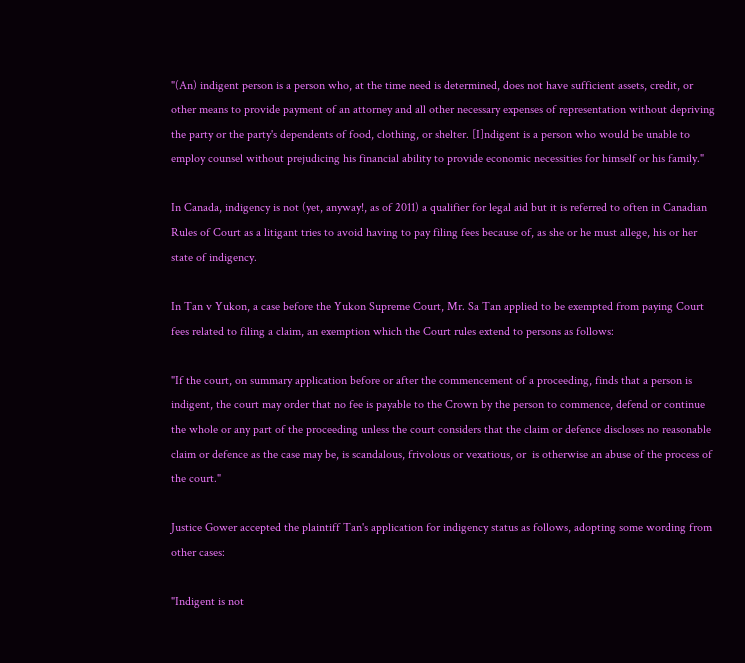"(An) indigent person is a person who, at the time need is determined, does not have sufficient assets, credit, or other means to provide payment of an attorney and all other necessary expenses of representation without depriving the party or the party's dependents of food, clothing, or shelter. [I]ndigent is a person who would be unable to employ counsel without prejudicing his financial ability to provide economic necessities for himself or his family."

In Canada, indigency is not (yet, anyway!, as of 2011) a qualifier for legal aid but it is referred to often in Canadian Rules of Court as a litigant tries to avoid having to pay filing fees because of, as she or he must allege, his or her state of indigency.

In Tan v Yukon, a case before the Yukon Supreme Court, Mr. Sa Tan applied to be exempted from paying Court fees related to filing a claim, an exemption which the Court rules extend to persons as follows:

"If the court, on summary application before or after the commencement of a proceeding, finds that a person is indigent, the court may order that no fee is payable to the Crown by the person to commence, defend or continue the whole or any part of the proceeding unless the court considers that the claim or defence discloses no reasonable claim or defence as the case may be, is scandalous, frivolous or vexatious, or  is otherwise an abuse of the process of the court."

Justice Gower accepted the plaintiff Tan's application for indigency status as follows, adopting some wording from other cases:

"Indigent is not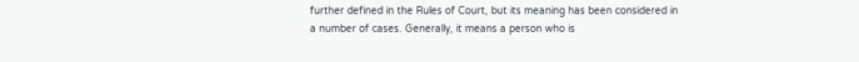further defined in the Rules of Court, but its meaning has been considered in a number of cases. Generally, it means a person who is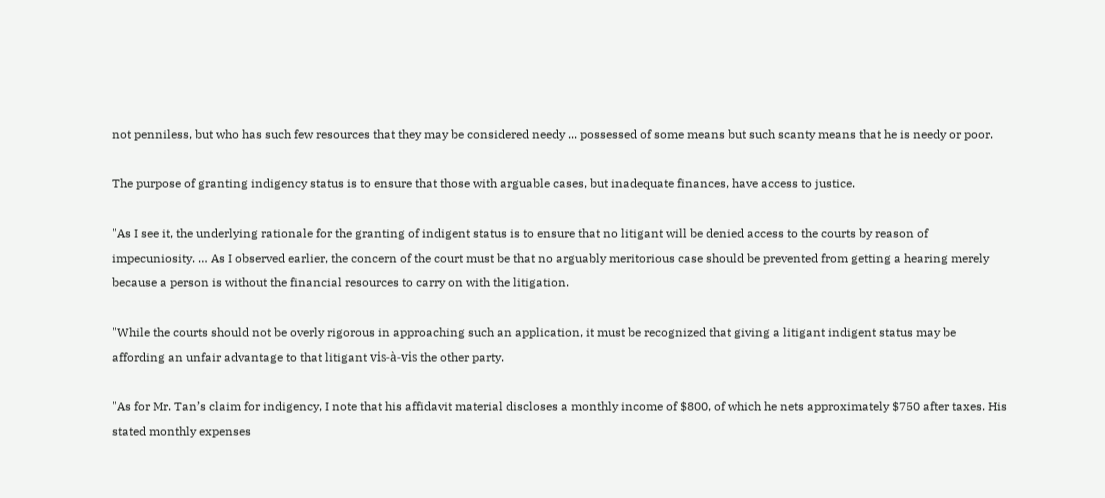not penniless, but who has such few resources that they may be considered needy ... possessed of some means but such scanty means that he is needy or poor.

The purpose of granting indigency status is to ensure that those with arguable cases, but inadequate finances, have access to justice.

"As I see it, the underlying rationale for the granting of indigent status is to ensure that no litigant will be denied access to the courts by reason of impecuniosity. … As I observed earlier, the concern of the court must be that no arguably meritorious case should be prevented from getting a hearing merely because a person is without the financial resources to carry on with the litigation.

"While the courts should not be overly rigorous in approaching such an application, it must be recognized that giving a litigant indigent status may be affording an unfair advantage to that litigant vis-à-vis the other party.

"As for Mr. Tan’s claim for indigency, I note that his affidavit material discloses a monthly income of $800, of which he nets approximately $750 after taxes. His stated monthly expenses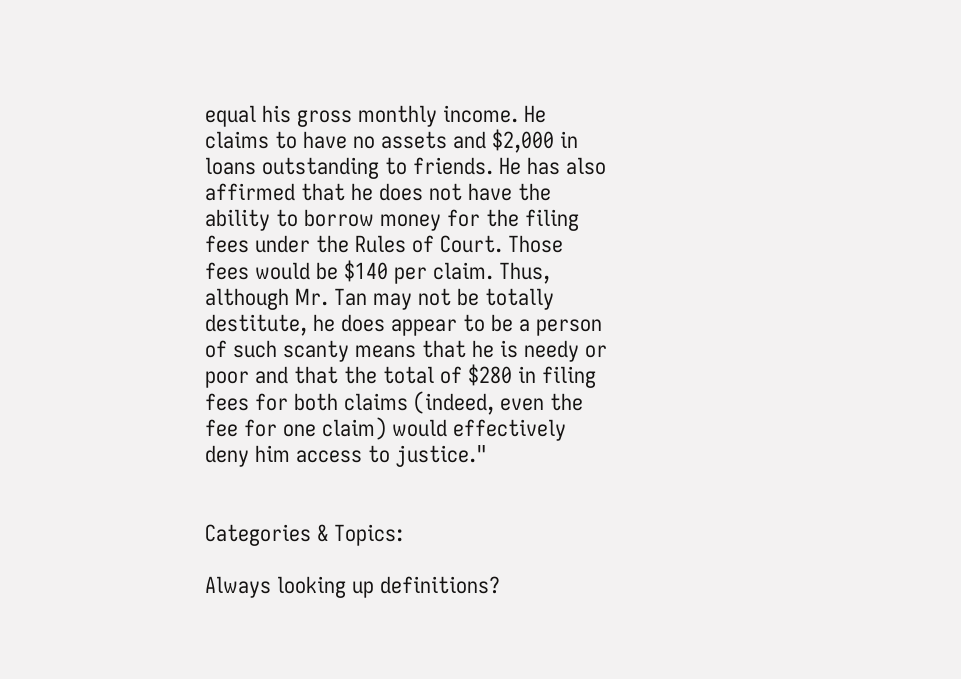equal his gross monthly income. He claims to have no assets and $2,000 in loans outstanding to friends. He has also affirmed that he does not have the ability to borrow money for the filing fees under the Rules of Court. Those fees would be $140 per claim. Thus, although Mr. Tan may not be totally destitute, he does appear to be a person of such scanty means that he is needy or poor and that the total of $280 in filing fees for both claims (indeed, even the fee for one claim) would effectively deny him access to justice."


Categories & Topics:

Always looking up definitions?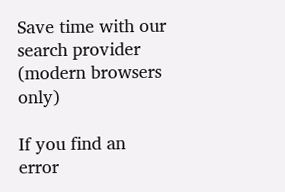Save time with our search provider (modern browsers only)

If you find an error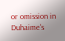or omission in Duhaime's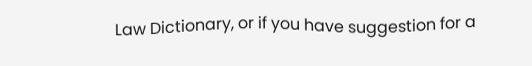Law Dictionary, or if you have suggestion for a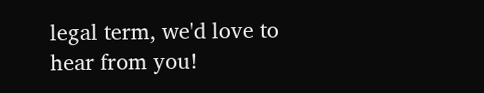legal term, we'd love to hear from you!